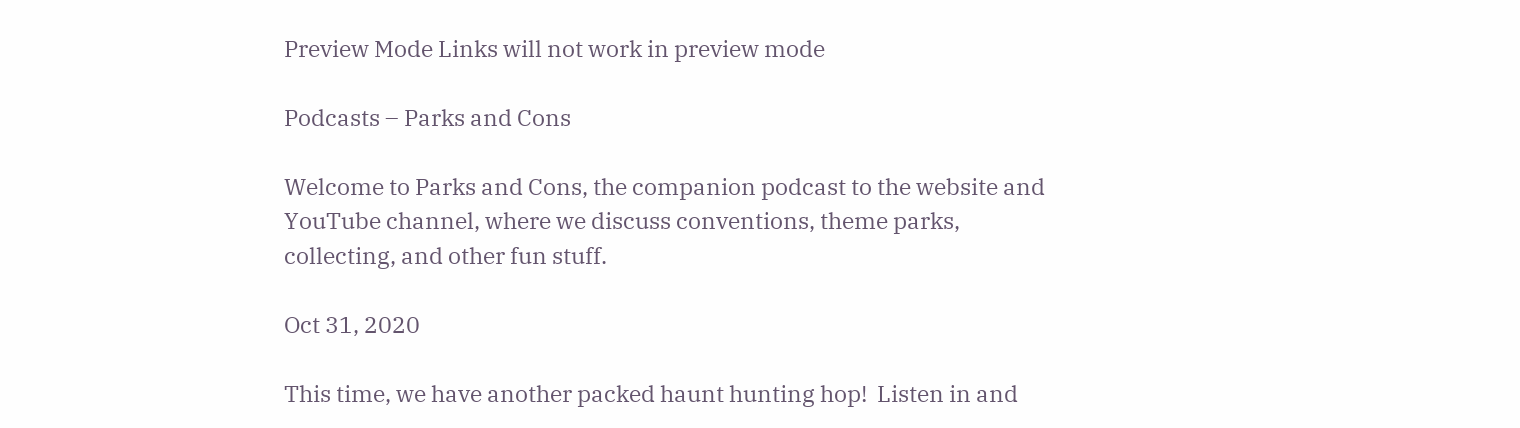Preview Mode Links will not work in preview mode

Podcasts – Parks and Cons

Welcome to Parks and Cons, the companion podcast to the website and YouTube channel, where we discuss conventions, theme parks, collecting, and other fun stuff.

Oct 31, 2020

This time, we have another packed haunt hunting hop!  Listen in and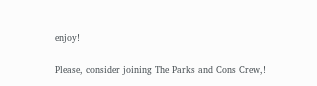enjoy!

Please, consider joining The Parks and Cons Crew,!